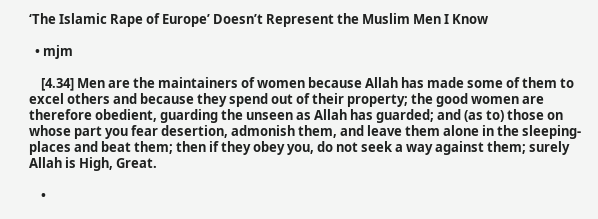‘The Islamic Rape of Europe’ Doesn’t Represent the Muslim Men I Know

  • mjm

    [4.34] Men are the maintainers of women because Allah has made some of them to excel others and because they spend out of their property; the good women are therefore obedient, guarding the unseen as Allah has guarded; and (as to) those on whose part you fear desertion, admonish them, and leave them alone in the sleeping-places and beat them; then if they obey you, do not seek a way against them; surely Allah is High, Great.

    •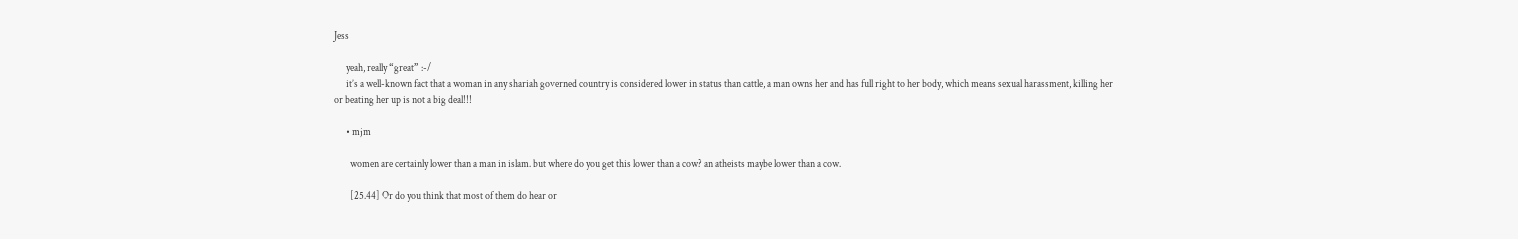Jess

      yeah, really “great” :-/
      it’s a well-known fact that a woman in any shariah governed country is considered lower in status than cattle, a man owns her and has full right to her body, which means sexual harassment, killing her or beating her up is not a big deal!!!

      • mjm

        women are certainly lower than a man in islam. but where do you get this lower than a cow? an atheists maybe lower than a cow.

        [25.44] Or do you think that most of them do hear or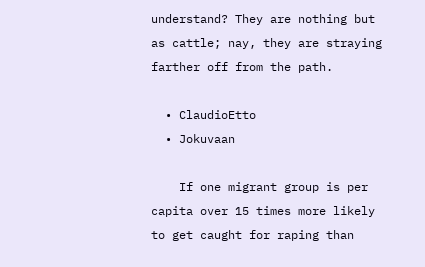understand? They are nothing but as cattle; nay, they are straying farther off from the path.

  • ClaudioEtto
  • Jokuvaan

    If one migrant group is per capita over 15 times more likely to get caught for raping than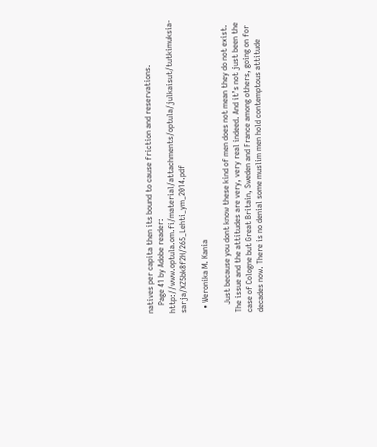natives per capita then its bound to cause friction and reservations.
    Page 41 by Adobe reader: http://www.optula.om.fi/material/attachments/optula/julkaisut/tutkimuksia-sarja/XZ5bk8f2H/265_Lehti_ym_2014.pdf

  • Weronika M. Kania

    Just because you dont know these kind of men does not mean they do not exist. The issue and the attitudes are very, very real indeed. And it’s not just been the case of Cologne but Great Britain, Sweden and France among others, going on for decades now. There is no denial some muslim men hold contemptous attitude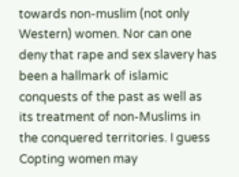towards non-muslim (not only Western) women. Nor can one deny that rape and sex slavery has been a hallmark of islamic conquests of the past as well as its treatment of non-Muslims in the conquered territories. I guess Copting women may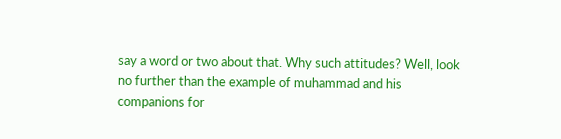say a word or two about that. Why such attitudes? Well, look no further than the example of muhammad and his companions for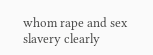whom rape and sex slavery clearly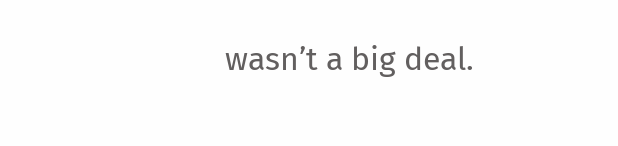wasn’t a big deal.